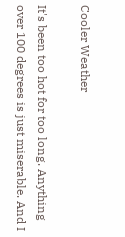Cooler Weather

It's been too hot for too long. Anything over 100 degrees is just miserable. And I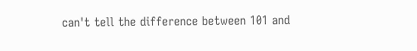can't tell the difference between 101 and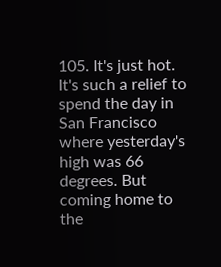105. It's just hot. It's such a relief to spend the day in San Francisco where yesterday's high was 66 degrees. But coming home to the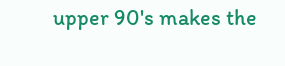upper 90's makes the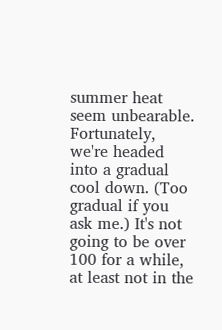summer heat seem unbearable. Fortunately, we're headed into a gradual cool down. (Too gradual if you ask me.) It's not going to be over 100 for a while, at least not in the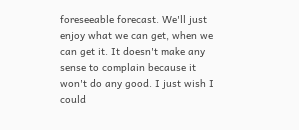foreseeable forecast. We'll just enjoy what we can get, when we can get it. It doesn't make any sense to complain because it won't do any good. I just wish I could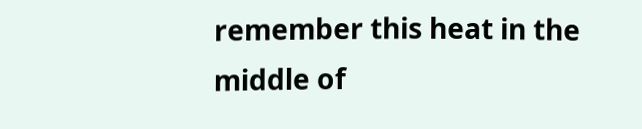remember this heat in the middle of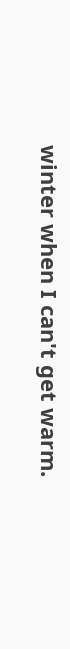winter when I can't get warm.